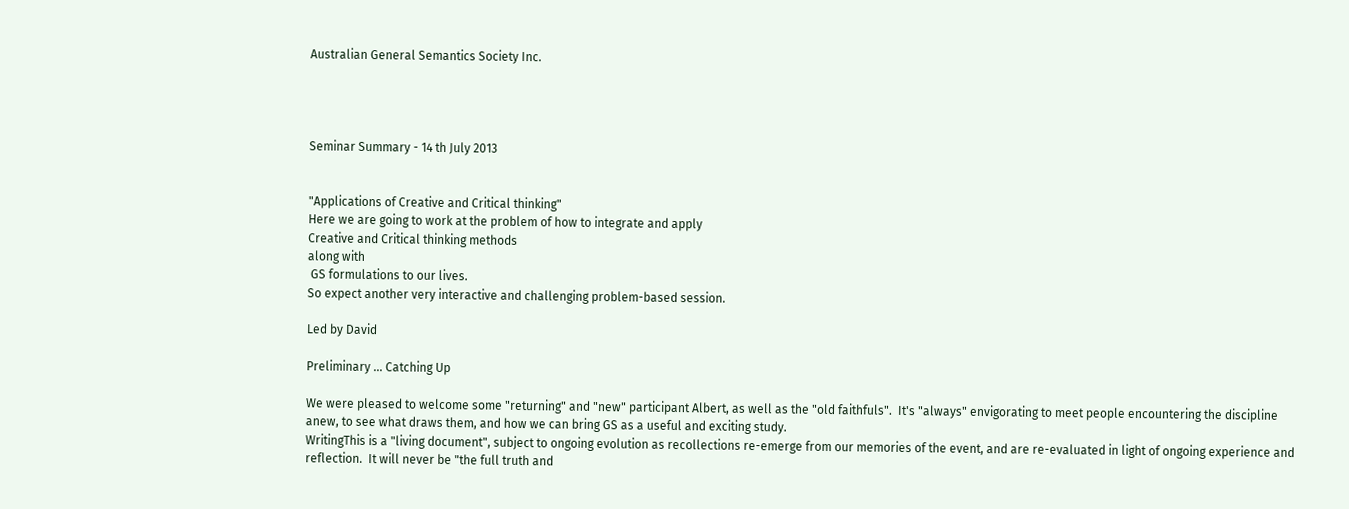Australian General Semantics Society Inc.




Seminar Summary - 14 th July 2013


"Applications of Creative and Critical thinking"
Here we are going to work at the problem of how to integrate and apply
Creative and Critical thinking methods
along with
 GS formulations to our lives.
So expect another very interactive and challenging problem-based session.

Led by David

Preliminary ... Catching Up

We were pleased to welcome some "returning" and "new" participant Albert, as well as the "old faithfuls".  It's "always" envigorating to meet people encountering the discipline anew, to see what draws them, and how we can bring GS as a useful and exciting study.
WritingThis is a "living document", subject to ongoing evolution as recollections re-emerge from our memories of the event, and are re-evaluated in light of ongoing experience and reflection.  It will never be "the full truth and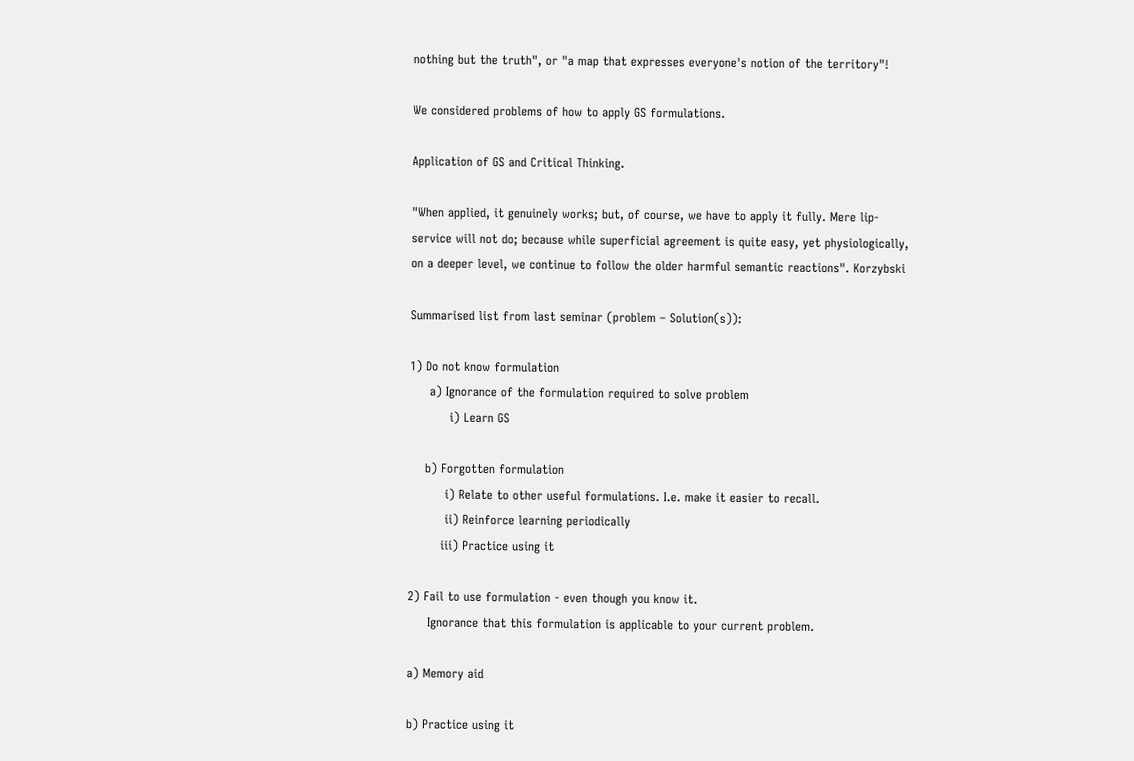nothing but the truth", or "a map that expresses everyone's notion of the territory"!

We considered problems of how to apply GS formulations.

Application of GS and Critical Thinking.

"When applied, it genuinely works; but, of course, we have to apply it fully. Mere lip-service will not do; because while superficial agreement is quite easy, yet physiologically, on a deeper level, we continue to follow the older harmful semantic reactions". Korzybski

Summarised list from last seminar (problem – Solution(s)):

1) Do not know formulation
     a) Ignorance of the formulation required to solve problem
          i) Learn GS

    b) Forgotten formulation
         i) Relate to other useful formulations. I.e. make it easier to recall.
         ii) Reinforce learning periodically
        iii) Practice using it

2) Fail to use formulation - even though you know it.
     Ignorance that this formulation is applicable to your current problem.

a) Memory aid

b) Practice using it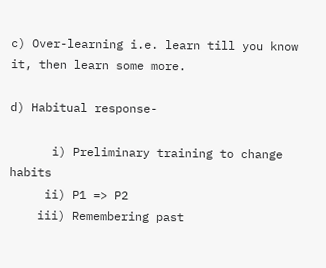c) Over-learning i.e. learn till you know it, then learn some more.

d) Habitual response-

      i) Preliminary training to change habits
     ii) P1 => P2
    iii) Remembering past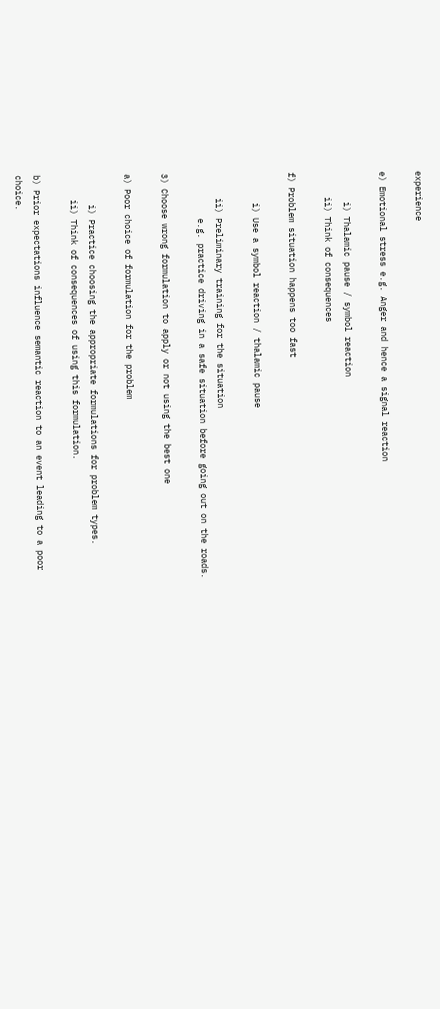experience

e) Emotional stress e.g. Anger and hence a signal reaction

      i) Thalamic pause / symbol reaction
     ii) Think of consequences

f) Problem situation happens too fast

      i) Use a symbol reaction / thalamic pause

     ii) Preliminary training for the situation
         e.g. practice driving in a safe situation before going out on the roads.

3) Choose wrong formulation to apply or not using the best one

a) Poor choice of formulation for the problem

      i) Practice choosing the appropriate formulations for problem types.
     ii) Think of consequences of using this formulation.

b) Prior expectations influence semantic reaction to an event leading to a poor choice.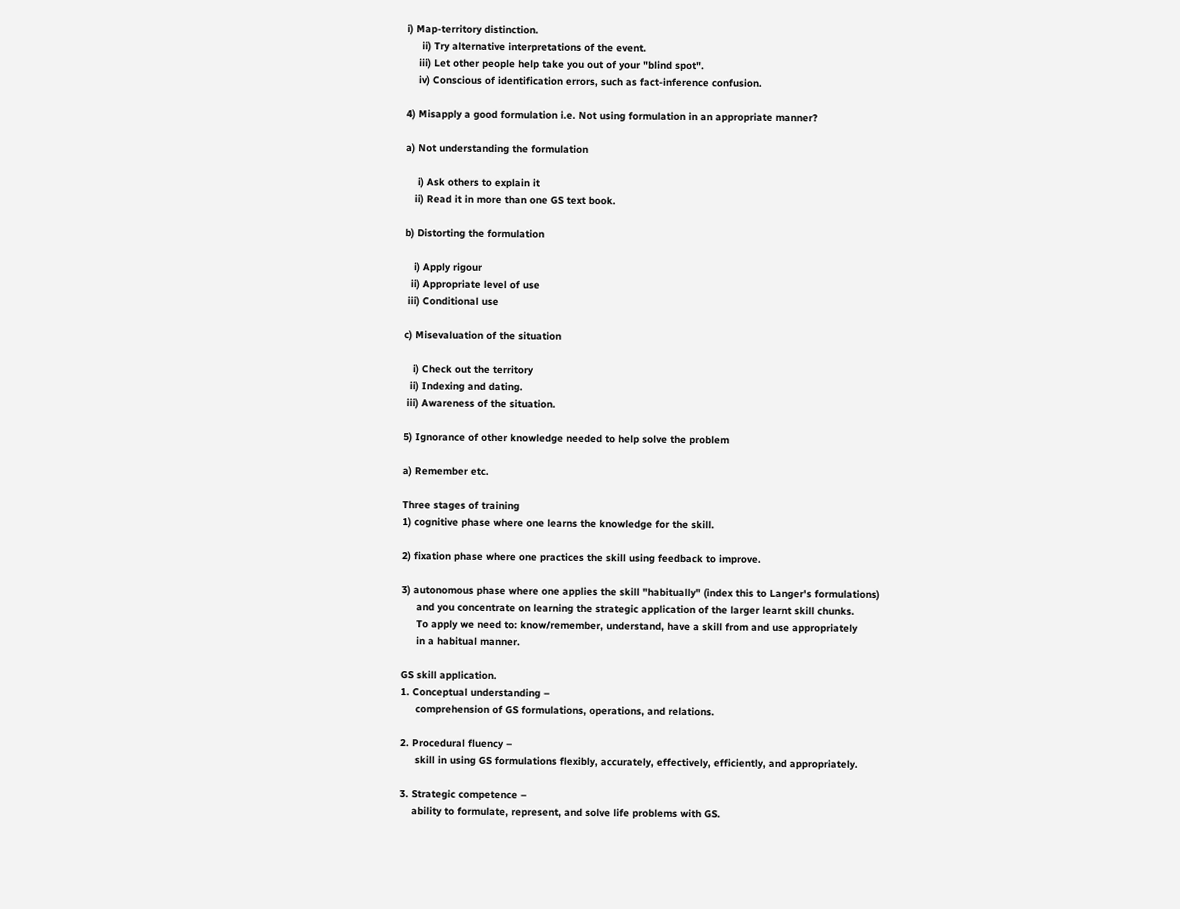i) Map-territory distinction.
     ii) Try alternative interpretations of the event.
    iii) Let other people help take you out of your "blind spot".
    iv) Conscious of identification errors, such as fact-inference confusion.

4) Misapply a good formulation i.e. Not using formulation in an appropriate manner?

a) Not understanding the formulation

    i) Ask others to explain it
   ii) Read it in more than one GS text book.

b) Distorting the formulation

   i) Apply rigour
  ii) Appropriate level of use
 iii) Conditional use

c) Misevaluation of the situation

   i) Check out the territory
  ii) Indexing and dating.
 iii) Awareness of the situation.

5) Ignorance of other knowledge needed to help solve the problem

a) Remember etc.

Three stages of training
1) cognitive phase where one learns the knowledge for the skill.

2) fixation phase where one practices the skill using feedback to improve.

3) autonomous phase where one applies the skill "habitually" (index this to Langer's formulations)
     and you concentrate on learning the strategic application of the larger learnt skill chunks.
     To apply we need to: know/remember, understand, have a skill from and use appropriately
     in a habitual manner.

GS skill application.
1. Conceptual understanding –
     comprehension of GS formulations, operations, and relations.

2. Procedural fluency –
     skill in using GS formulations flexibly, accurately, effectively, efficiently, and appropriately.

3. Strategic competence –
    ability to formulate, represent, and solve life problems with GS.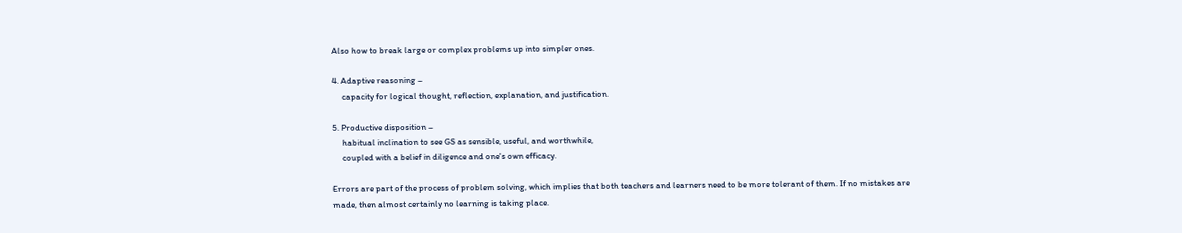Also how to break large or complex problems up into simpler ones.

4. Adaptive reasoning –
     capacity for logical thought, reflection, explanation, and justification.

5. Productive disposition –
     habitual inclination to see GS as sensible, useful, and worthwhile,
     coupled with a belief in diligence and one's own efficacy.

Errors are part of the process of problem solving, which implies that both teachers and learners need to be more tolerant of them. If no mistakes are made, then almost certainly no learning is taking place.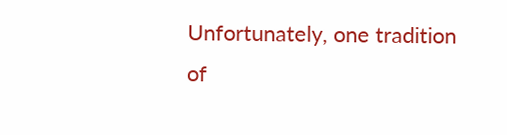Unfortunately, one tradition of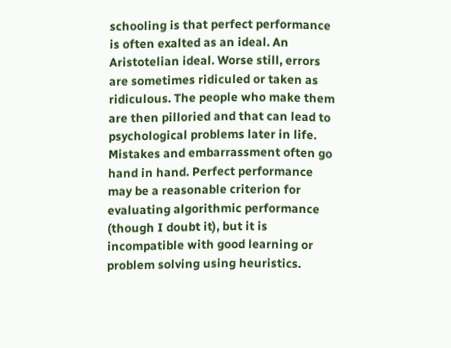schooling is that perfect performance is often exalted as an ideal. An Aristotelian ideal. Worse still, errors are sometimes ridiculed or taken as ridiculous. The people who make them are then pilloried and that can lead to psychological problems later in life. Mistakes and embarrassment often go hand in hand. Perfect performance may be a reasonable criterion for evaluating algorithmic performance (though I doubt it), but it is incompatible with good learning or problem solving using heuristics.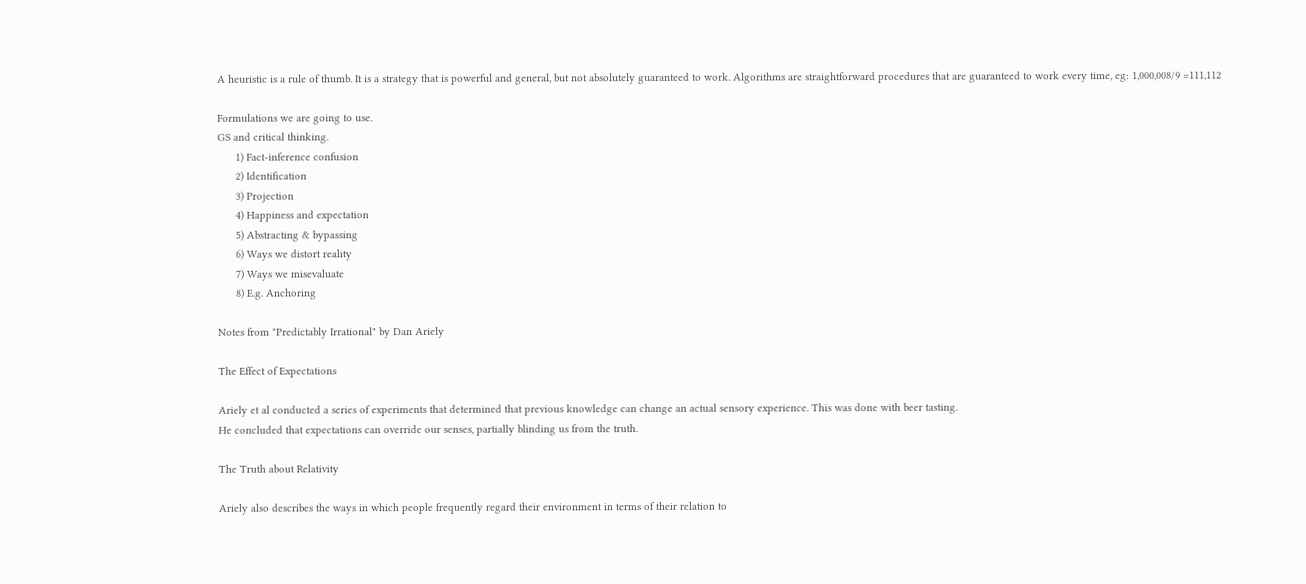A heuristic is a rule of thumb. It is a strategy that is powerful and general, but not absolutely guaranteed to work. Algorithms are straightforward procedures that are guaranteed to work every time, eg: 1,000,008/9 =111,112

Formulations we are going to use.
GS and critical thinking.
      1) Fact-inference confusion
      2) Identification
      3) Projection
      4) Happiness and expectation
      5) Abstracting & bypassing
      6) Ways we distort reality
      7) Ways we misevaluate
      8) E.g. Anchoring

Notes from "Predictably Irrational" by Dan Ariely

The Effect of Expectations

Ariely et al conducted a series of experiments that determined that previous knowledge can change an actual sensory experience. This was done with beer tasting.
He concluded that expectations can override our senses, partially blinding us from the truth.

The Truth about Relativity

Ariely also describes the ways in which people frequently regard their environment in terms of their relation to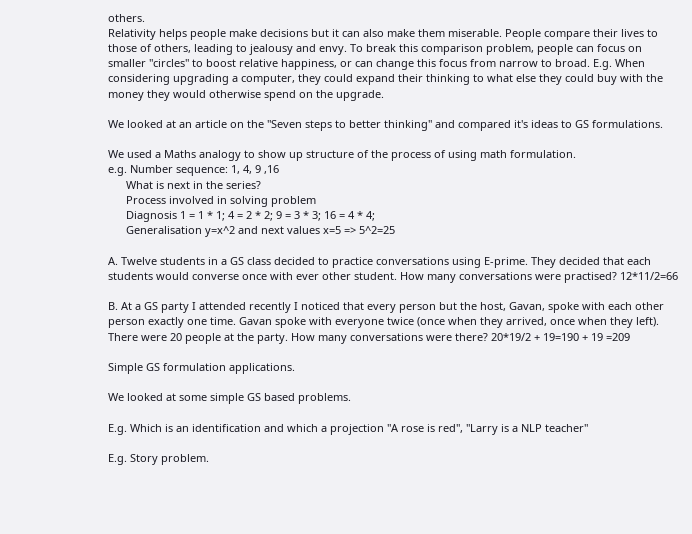others.
Relativity helps people make decisions but it can also make them miserable. People compare their lives to those of others, leading to jealousy and envy. To break this comparison problem, people can focus on smaller "circles" to boost relative happiness, or can change this focus from narrow to broad. E.g. When considering upgrading a computer, they could expand their thinking to what else they could buy with the money they would otherwise spend on the upgrade.

We looked at an article on the "Seven steps to better thinking" and compared it's ideas to GS formulations.

We used a Maths analogy to show up structure of the process of using math formulation.
e.g. Number sequence: 1, 4, 9 ,16
      What is next in the series?
      Process involved in solving problem
      Diagnosis 1 = 1 * 1; 4 = 2 * 2; 9 = 3 * 3; 16 = 4 * 4;
      Generalisation y=x^2 and next values x=5 => 5^2=25

A. Twelve students in a GS class decided to practice conversations using E-prime. They decided that each students would converse once with ever other student. How many conversations were practised? 12*11/2=66

B. At a GS party I attended recently I noticed that every person but the host, Gavan, spoke with each other person exactly one time. Gavan spoke with everyone twice (once when they arrived, once when they left). There were 20 people at the party. How many conversations were there? 20*19/2 + 19=190 + 19 =209

Simple GS formulation applications.

We looked at some simple GS based problems.

E.g. Which is an identification and which a projection "A rose is red", "Larry is a NLP teacher"

E.g. Story problem.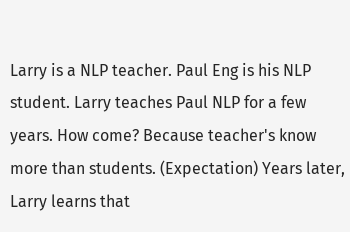Larry is a NLP teacher. Paul Eng is his NLP student. Larry teaches Paul NLP for a few years. How come? Because teacher's know more than students. (Expectation) Years later, Larry learns that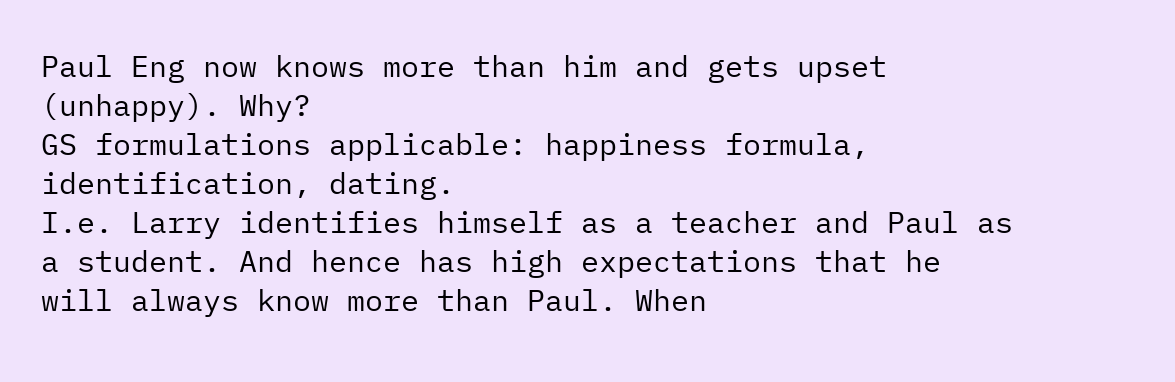Paul Eng now knows more than him and gets upset (unhappy). Why?
GS formulations applicable: happiness formula, identification, dating.
I.e. Larry identifies himself as a teacher and Paul as a student. And hence has high expectations that he will always know more than Paul. When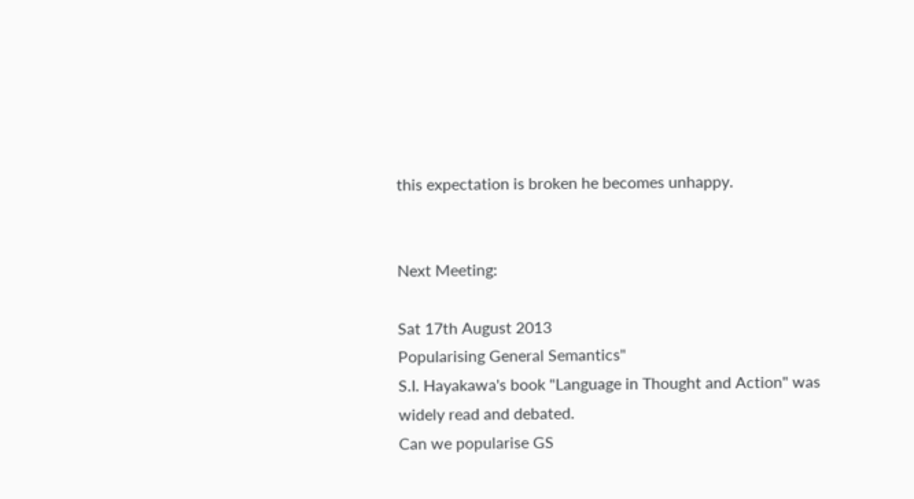this expectation is broken he becomes unhappy.


Next Meeting:

Sat 17th August 2013
Popularising General Semantics"
S.I. Hayakawa's book "Language in Thought and Action" was widely read and debated.
Can we popularise GS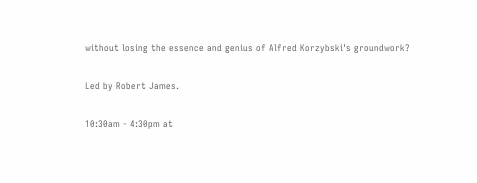without losing the essence and genius of Alfred Korzybski's groundwork?

Led by Robert James.

10:30am - 4:30pm at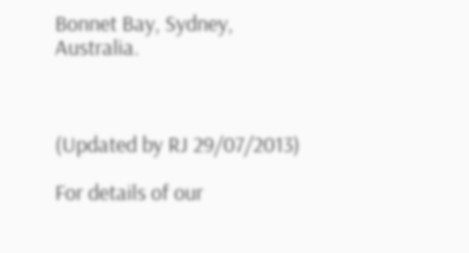Bonnet Bay, Sydney, Australia.



(Updated by RJ 29/07/2013)

For details of our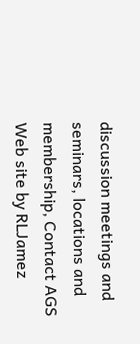discussion meetings and seminars, locations and membership, Contact AGS
Web site by RLJamez